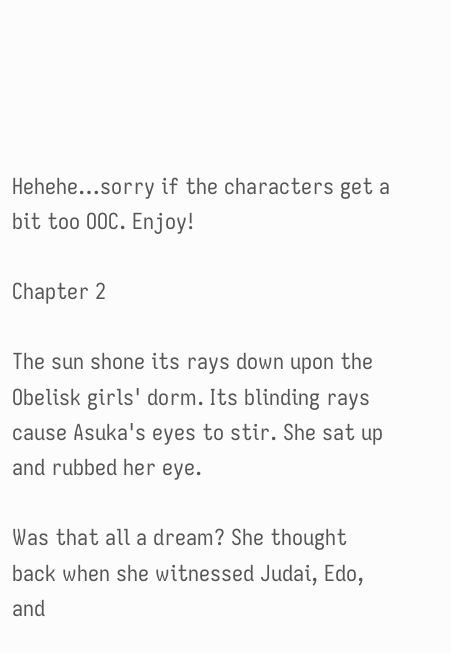Hehehe…sorry if the characters get a bit too OOC. Enjoy!

Chapter 2

The sun shone its rays down upon the Obelisk girls' dorm. Its blinding rays cause Asuka's eyes to stir. She sat up and rubbed her eye.

Was that all a dream? She thought back when she witnessed Judai, Edo, and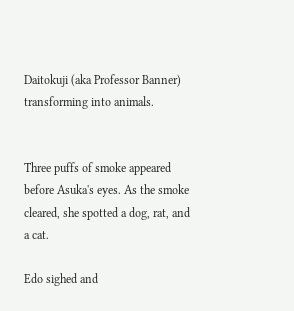Daitokuji (aka Professor Banner) transforming into animals.


Three puffs of smoke appeared before Asuka's eyes. As the smoke cleared, she spotted a dog, rat, and a cat.

Edo sighed and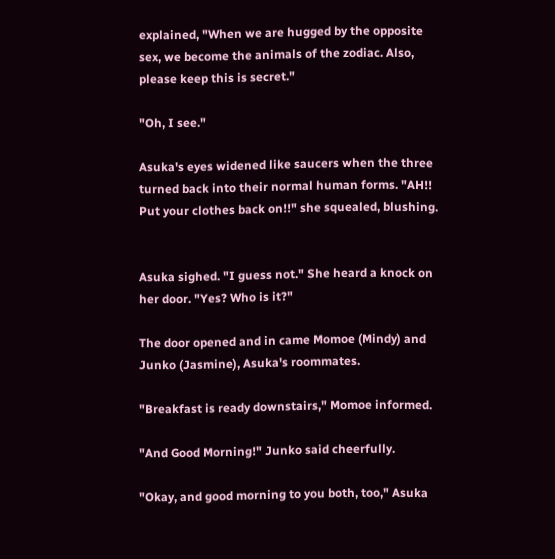explained, "When we are hugged by the opposite sex, we become the animals of the zodiac. Also, please keep this is secret."

"Oh, I see."

Asuka's eyes widened like saucers when the three turned back into their normal human forms. "AH!! Put your clothes back on!!" she squealed, blushing.


Asuka sighed. "I guess not." She heard a knock on her door. "Yes? Who is it?"

The door opened and in came Momoe (Mindy) and Junko (Jasmine), Asuka's roommates.

"Breakfast is ready downstairs," Momoe informed.

"And Good Morning!" Junko said cheerfully.

"Okay, and good morning to you both, too," Asuka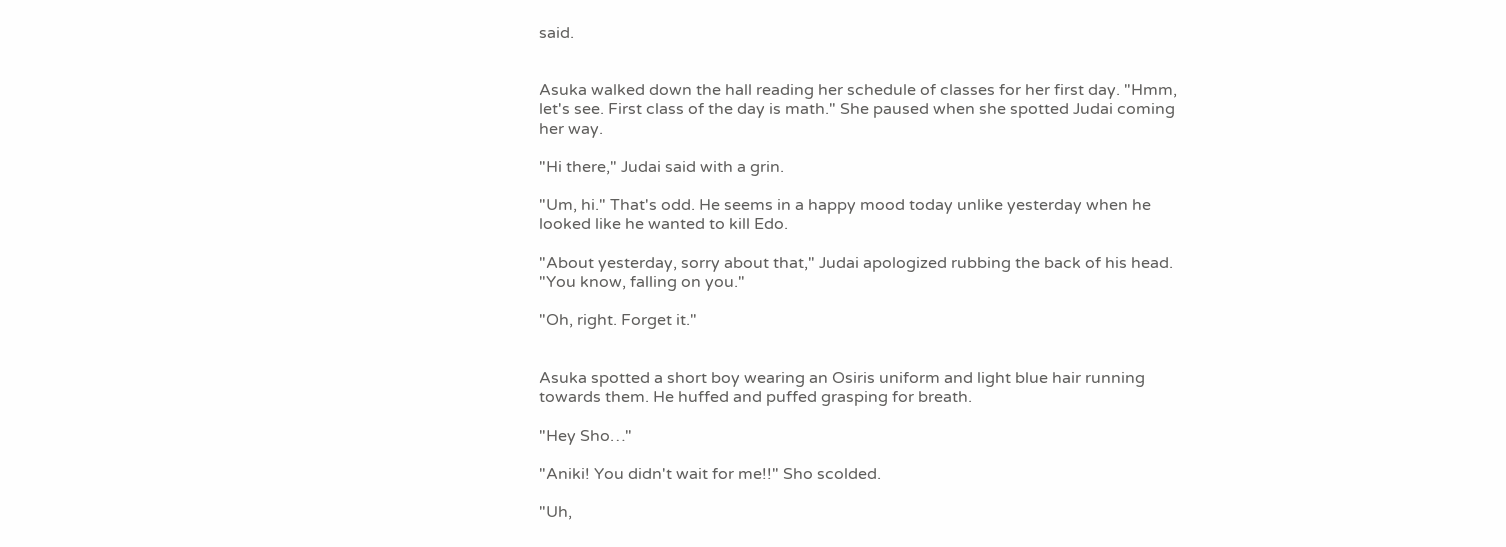said.


Asuka walked down the hall reading her schedule of classes for her first day. "Hmm, let's see. First class of the day is math." She paused when she spotted Judai coming her way.

"Hi there," Judai said with a grin.

"Um, hi." That's odd. He seems in a happy mood today unlike yesterday when he looked like he wanted to kill Edo.

"About yesterday, sorry about that," Judai apologized rubbing the back of his head. "You know, falling on you."

"Oh, right. Forget it."


Asuka spotted a short boy wearing an Osiris uniform and light blue hair running towards them. He huffed and puffed grasping for breath.

"Hey Sho…"

"Aniki! You didn't wait for me!!" Sho scolded.

"Uh,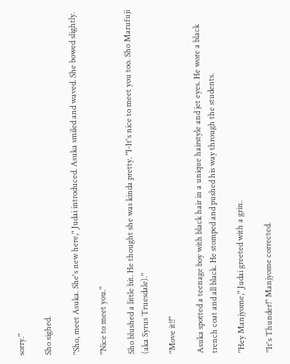sorry."

Sho sighed.

"Sho, meet Asuka. She's new here," Judai introduced. Asuka smiled and waved. She bowed slightly.

"Nice to meet you."

Sho blushed a little bit. He thought she was kinda pretty. "I-It's nice to meet you too. Sho Marufuji (aka Syrus Truesdale)."

"Move it!!"

Asuka spotted a teenage boy with black hair in a unique hairstyle and jet eyes. He wore a black trench coat and all black. He stomped and pushed his way through the students.

"Hey Manjyome," Judai greeted with a grin.

"It's Thunder!" Manjyome corrected.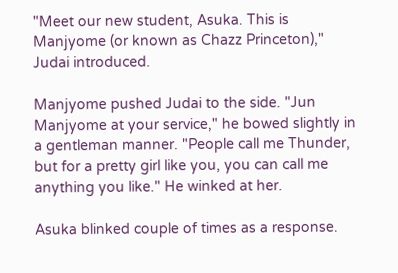"Meet our new student, Asuka. This is Manjyome (or known as Chazz Princeton)," Judai introduced.

Manjyome pushed Judai to the side. "Jun Manjyome at your service," he bowed slightly in a gentleman manner. "People call me Thunder, but for a pretty girl like you, you can call me anything you like." He winked at her.

Asuka blinked couple of times as a response.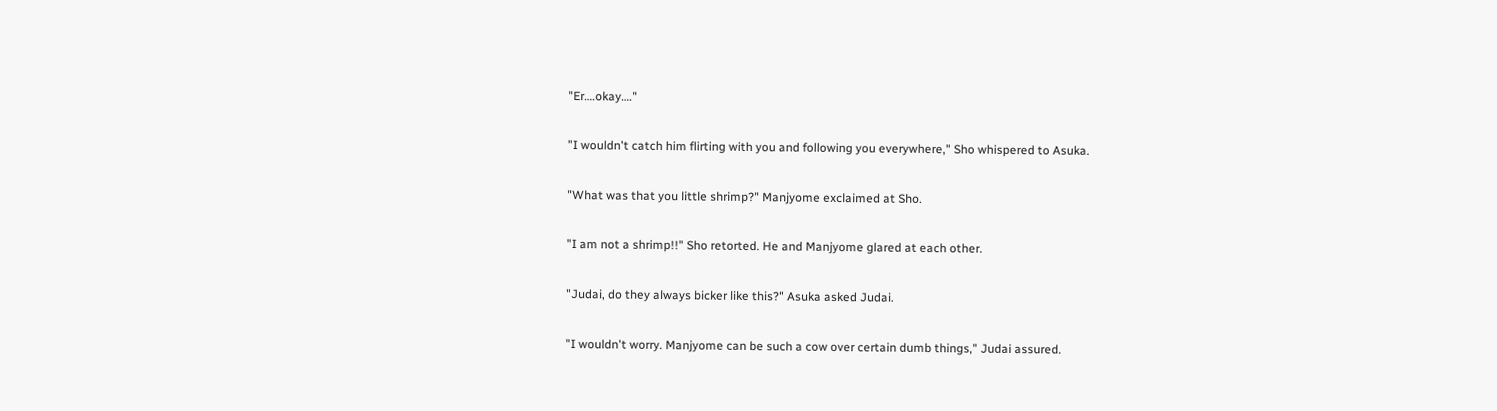"Er….okay…."

"I wouldn't catch him flirting with you and following you everywhere," Sho whispered to Asuka.

"What was that you little shrimp?" Manjyome exclaimed at Sho.

"I am not a shrimp!!" Sho retorted. He and Manjyome glared at each other.

"Judai, do they always bicker like this?" Asuka asked Judai.

"I wouldn't worry. Manjyome can be such a cow over certain dumb things," Judai assured.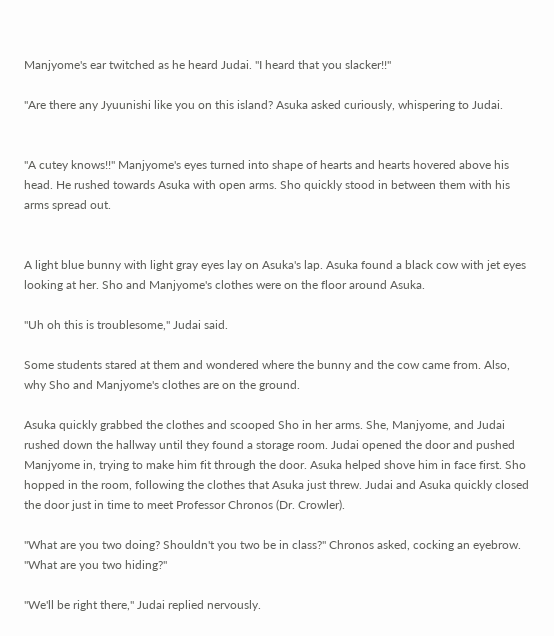Manjyome's ear twitched as he heard Judai. "I heard that you slacker!!"

"Are there any Jyuunishi like you on this island? Asuka asked curiously, whispering to Judai.


"A cutey knows!!" Manjyome's eyes turned into shape of hearts and hearts hovered above his head. He rushed towards Asuka with open arms. Sho quickly stood in between them with his arms spread out.


A light blue bunny with light gray eyes lay on Asuka's lap. Asuka found a black cow with jet eyes looking at her. Sho and Manjyome's clothes were on the floor around Asuka.

"Uh oh this is troublesome," Judai said.

Some students stared at them and wondered where the bunny and the cow came from. Also, why Sho and Manjyome's clothes are on the ground.

Asuka quickly grabbed the clothes and scooped Sho in her arms. She, Manjyome, and Judai rushed down the hallway until they found a storage room. Judai opened the door and pushed Manjyome in, trying to make him fit through the door. Asuka helped shove him in face first. Sho hopped in the room, following the clothes that Asuka just threw. Judai and Asuka quickly closed the door just in time to meet Professor Chronos (Dr. Crowler).

"What are you two doing? Shouldn't you two be in class?" Chronos asked, cocking an eyebrow. "What are you two hiding?"

"We'll be right there," Judai replied nervously.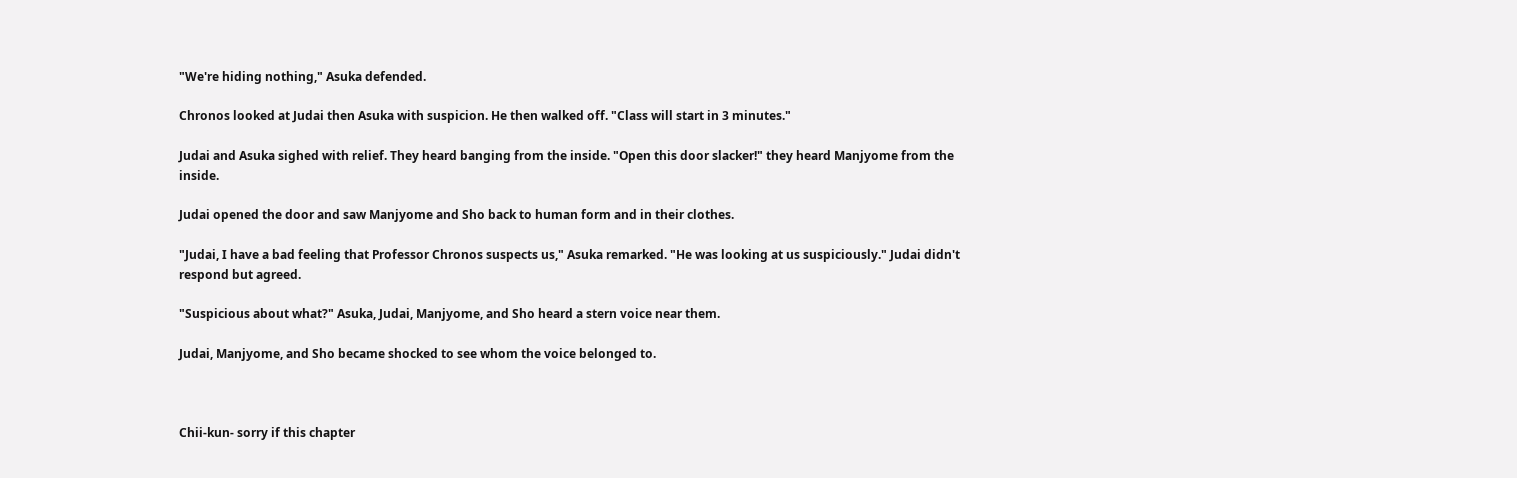"We're hiding nothing," Asuka defended.

Chronos looked at Judai then Asuka with suspicion. He then walked off. "Class will start in 3 minutes."

Judai and Asuka sighed with relief. They heard banging from the inside. "Open this door slacker!" they heard Manjyome from the inside.

Judai opened the door and saw Manjyome and Sho back to human form and in their clothes.

"Judai, I have a bad feeling that Professor Chronos suspects us," Asuka remarked. "He was looking at us suspiciously." Judai didn't respond but agreed.

"Suspicious about what?" Asuka, Judai, Manjyome, and Sho heard a stern voice near them.

Judai, Manjyome, and Sho became shocked to see whom the voice belonged to.



Chii-kun- sorry if this chapter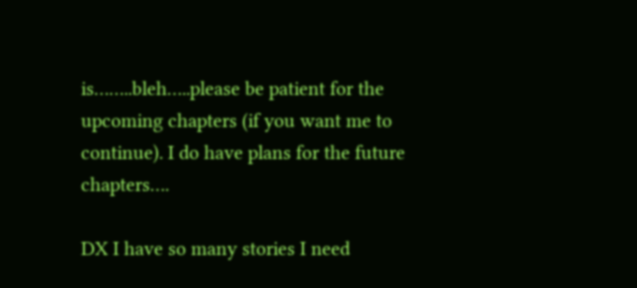is……..bleh…..please be patient for the upcoming chapters (if you want me to continue). I do have plans for the future chapters….

DX I have so many stories I need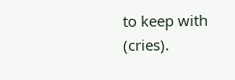to keep with (cries).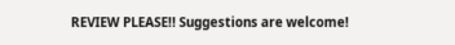REVIEW PLEASE!! Suggestions are welcome!